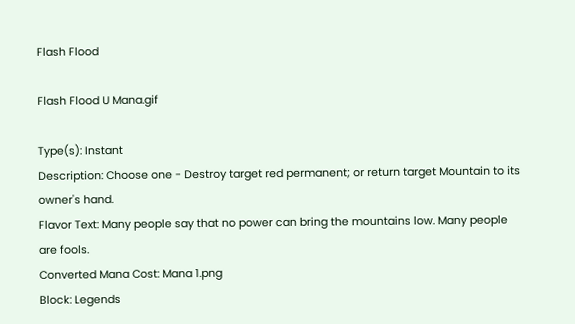Flash Flood

Flash Flood U Mana.gif

Type(s): Instant
Description: Choose one - Destroy target red permanent; or return target Mountain to its owner's hand.
Flavor Text: Many people say that no power can bring the mountains low. Many people are fools.
Converted Mana Cost: Mana 1.png
Block: Legends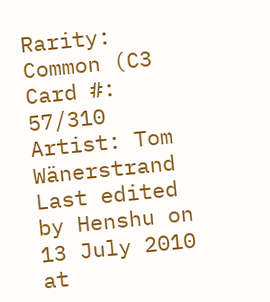Rarity: Common (C3
Card #: 57/310
Artist: Tom Wänerstrand
Last edited by Henshu on 13 July 2010 at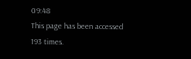09:48
This page has been accessed 193 times.